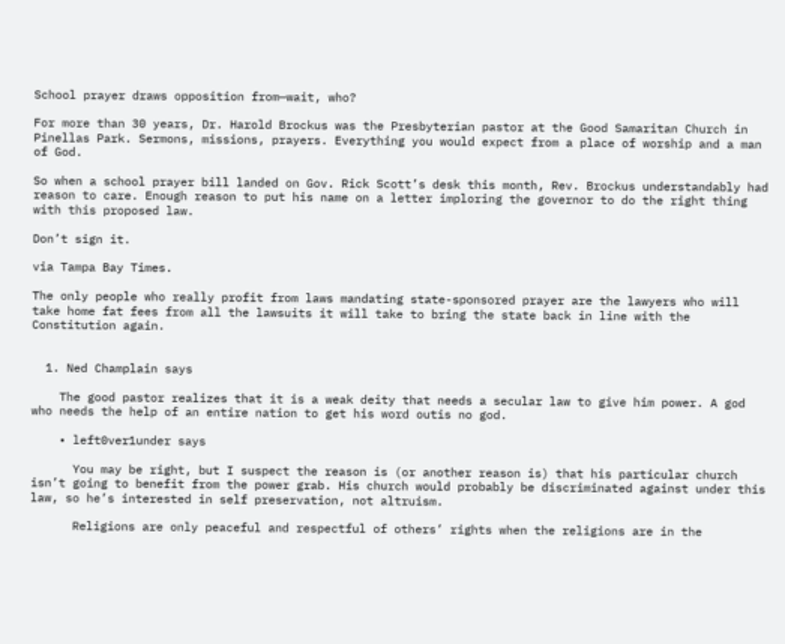School prayer draws opposition from—wait, who?

For more than 30 years, Dr. Harold Brockus was the Presbyterian pastor at the Good Samaritan Church in Pinellas Park. Sermons, missions, prayers. Everything you would expect from a place of worship and a man of God.

So when a school prayer bill landed on Gov. Rick Scott’s desk this month, Rev. Brockus understandably had reason to care. Enough reason to put his name on a letter imploring the governor to do the right thing with this proposed law.

Don’t sign it.

via Tampa Bay Times.

The only people who really profit from laws mandating state-sponsored prayer are the lawyers who will take home fat fees from all the lawsuits it will take to bring the state back in line with the Constitution again.


  1. Ned Champlain says

    The good pastor realizes that it is a weak deity that needs a secular law to give him power. A god who needs the help of an entire nation to get his word outis no god.

    • left0ver1under says

      You may be right, but I suspect the reason is (or another reason is) that his particular church isn’t going to benefit from the power grab. His church would probably be discriminated against under this law, so he’s interested in self preservation, not altruism.

      Religions are only peaceful and respectful of others’ rights when the religions are in the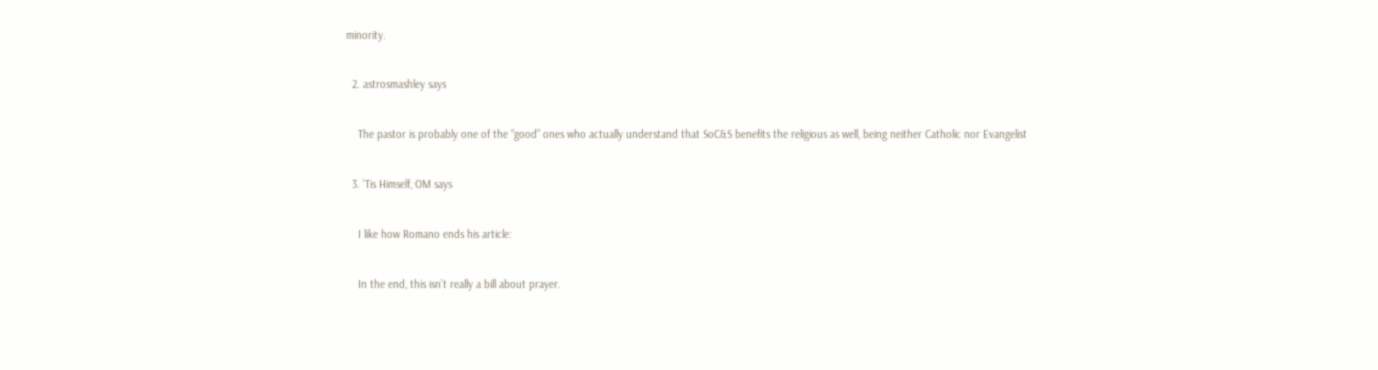minority.

  2. astrosmashley says

    The pastor is probably one of the “good” ones who actually understand that SoC&S benefits the religious as well, being neither Catholic nor Evangelist

  3. 'Tis Himself, OM says

    I like how Romano ends his article:

    In the end, this isn’t really a bill about prayer.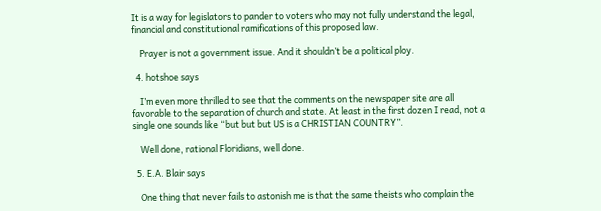It is a way for legislators to pander to voters who may not fully understand the legal, financial and constitutional ramifications of this proposed law.

    Prayer is not a government issue. And it shouldn’t be a political ploy.

  4. hotshoe says

    I’m even more thrilled to see that the comments on the newspaper site are all favorable to the separation of church and state. At least in the first dozen I read, not a single one sounds like “but but but US is a CHRISTIAN COUNTRY”.

    Well done, rational Floridians, well done.

  5. E.A. Blair says

    One thing that never fails to astonish me is that the same theists who complain the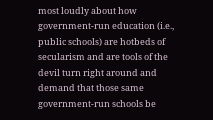most loudly about how government-run education (i.e., public schools) are hotbeds of secularism and are tools of the devil turn right around and demand that those same government-run schools be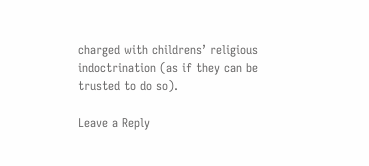charged with childrens’ religious indoctrination (as if they can be trusted to do so).

Leave a Reply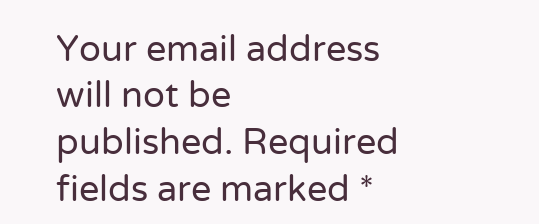Your email address will not be published. Required fields are marked *